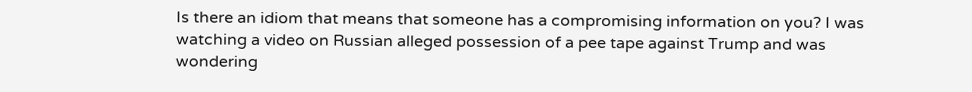Is there an idiom that means that someone has a compromising information on you? I was watching a video on Russian alleged possession of a pee tape against Trump and was wondering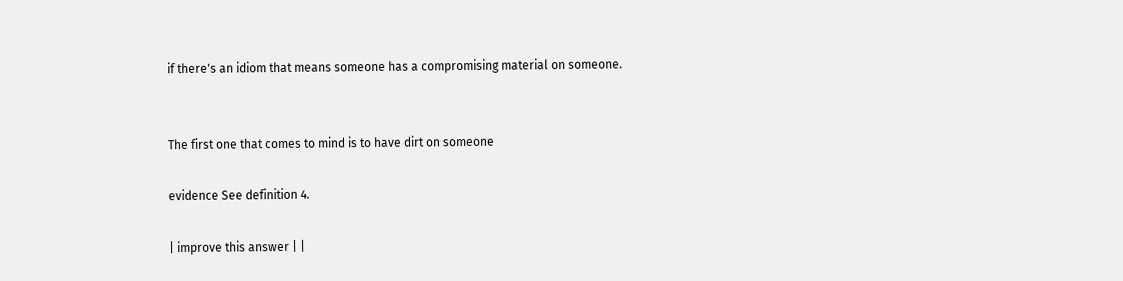if there's an idiom that means someone has a compromising material on someone.


The first one that comes to mind is to have dirt on someone

evidence See definition 4.

| improve this answer | |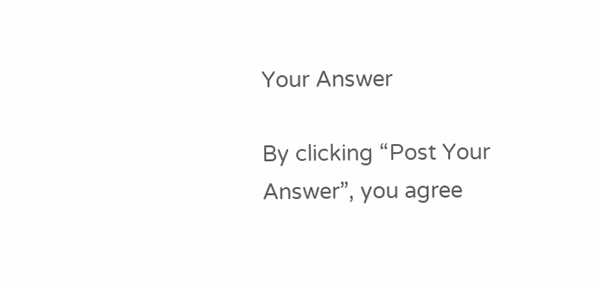Your Answer

By clicking “Post Your Answer”, you agree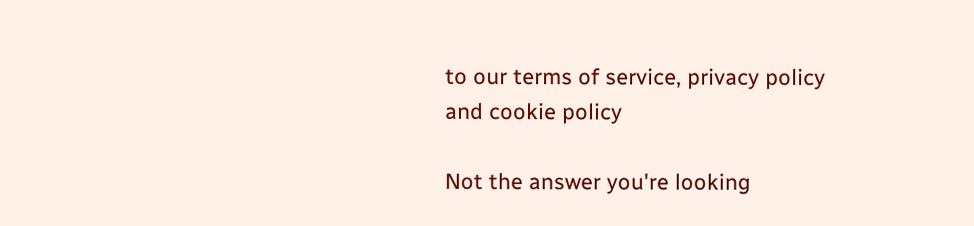to our terms of service, privacy policy and cookie policy

Not the answer you're looking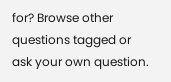for? Browse other questions tagged or ask your own question.